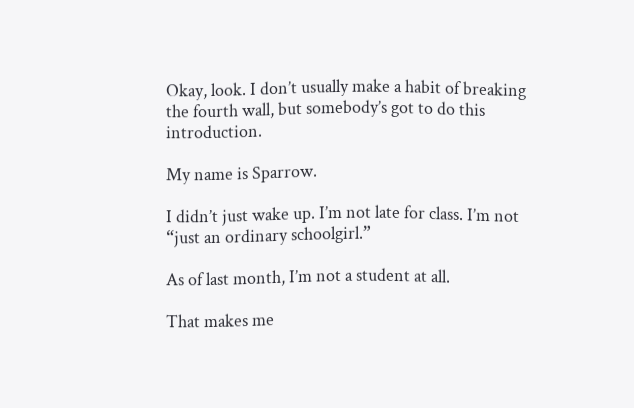Okay, look. I don’t usually make a habit of breaking the fourth wall, but somebody’s got to do this introduction.

My name is Sparrow.

I didn’t just wake up. I’m not late for class. I’m not “just an ordinary schoolgirl.”

As of last month, I’m not a student at all.

That makes me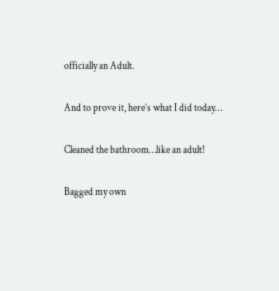officially an Adult.

And to prove it, here’s what I did today…

Cleaned the bathroom…like an adult!

Bagged my own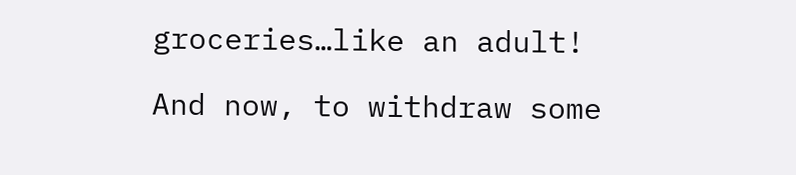groceries…like an adult!

And now, to withdraw some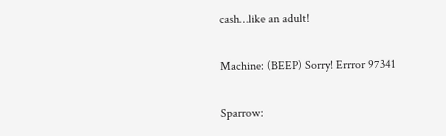cash…like an adult!

Machine: (BEEP) Sorry! Errror 97341

Sparrow: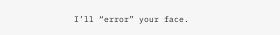I’ll “error” your face.